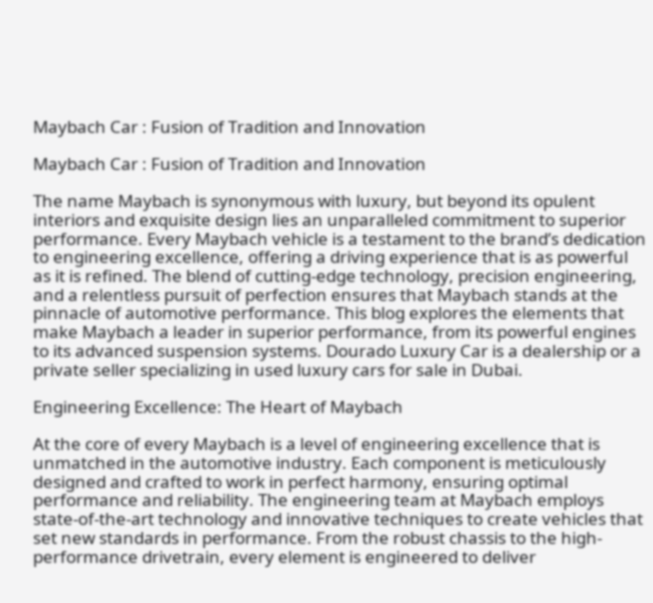Maybach Car : Fusion of Tradition and Innovation

Maybach Car : Fusion of Tradition and Innovation

The name Maybach is synonymous with luxury, but beyond its opulent interiors and exquisite design lies an unparalleled commitment to superior performance. Every Maybach vehicle is a testament to the brand’s dedication to engineering excellence, offering a driving experience that is as powerful as it is refined. The blend of cutting-edge technology, precision engineering, and a relentless pursuit of perfection ensures that Maybach stands at the pinnacle of automotive performance. This blog explores the elements that make Maybach a leader in superior performance, from its powerful engines to its advanced suspension systems. Dourado Luxury Car is a dealership or a private seller specializing in used luxury cars for sale in Dubai.

Engineering Excellence: The Heart of Maybach

At the core of every Maybach is a level of engineering excellence that is unmatched in the automotive industry. Each component is meticulously designed and crafted to work in perfect harmony, ensuring optimal performance and reliability. The engineering team at Maybach employs state-of-the-art technology and innovative techniques to create vehicles that set new standards in performance. From the robust chassis to the high-performance drivetrain, every element is engineered to deliver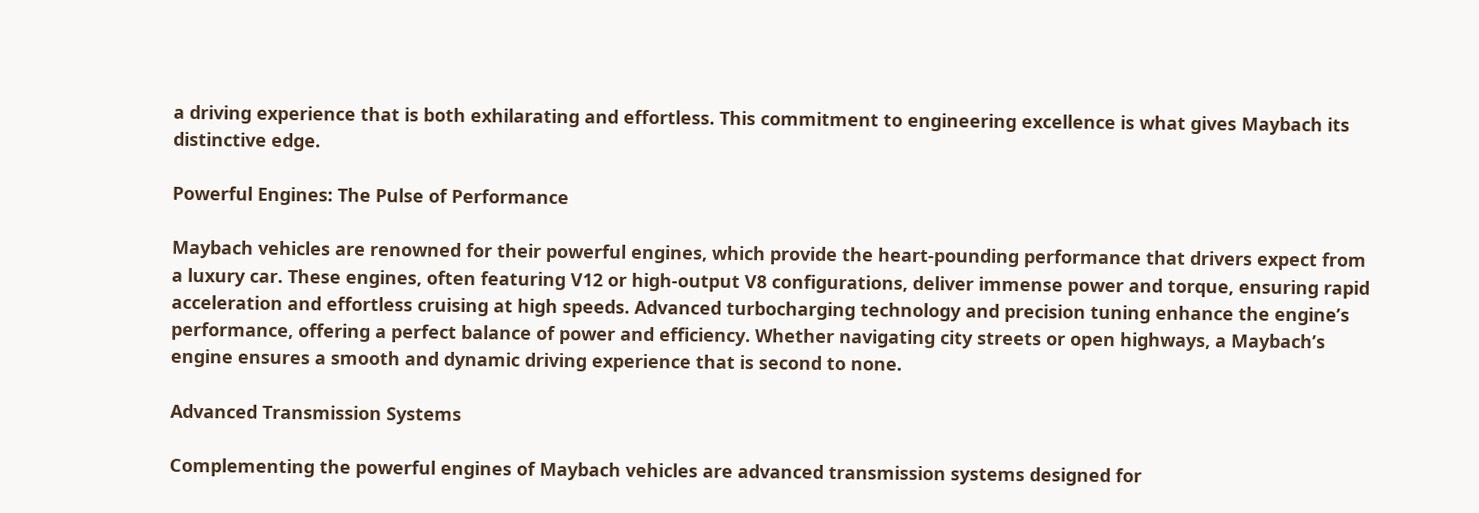a driving experience that is both exhilarating and effortless. This commitment to engineering excellence is what gives Maybach its distinctive edge.

Powerful Engines: The Pulse of Performance

Maybach vehicles are renowned for their powerful engines, which provide the heart-pounding performance that drivers expect from a luxury car. These engines, often featuring V12 or high-output V8 configurations, deliver immense power and torque, ensuring rapid acceleration and effortless cruising at high speeds. Advanced turbocharging technology and precision tuning enhance the engine’s performance, offering a perfect balance of power and efficiency. Whether navigating city streets or open highways, a Maybach’s engine ensures a smooth and dynamic driving experience that is second to none.

Advanced Transmission Systems

Complementing the powerful engines of Maybach vehicles are advanced transmission systems designed for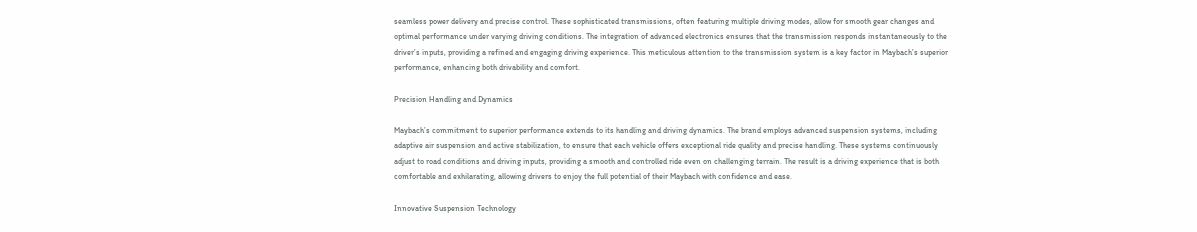seamless power delivery and precise control. These sophisticated transmissions, often featuring multiple driving modes, allow for smooth gear changes and optimal performance under varying driving conditions. The integration of advanced electronics ensures that the transmission responds instantaneously to the driver’s inputs, providing a refined and engaging driving experience. This meticulous attention to the transmission system is a key factor in Maybach’s superior performance, enhancing both drivability and comfort.

Precision Handling and Dynamics

Maybach’s commitment to superior performance extends to its handling and driving dynamics. The brand employs advanced suspension systems, including adaptive air suspension and active stabilization, to ensure that each vehicle offers exceptional ride quality and precise handling. These systems continuously adjust to road conditions and driving inputs, providing a smooth and controlled ride even on challenging terrain. The result is a driving experience that is both comfortable and exhilarating, allowing drivers to enjoy the full potential of their Maybach with confidence and ease.

Innovative Suspension Technology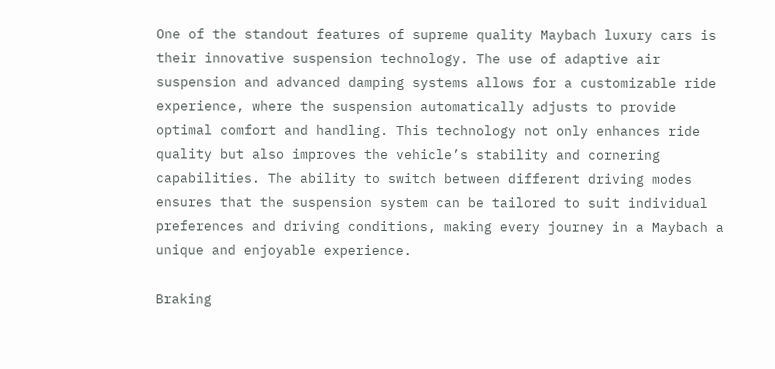One of the standout features of supreme quality Maybach luxury cars is their innovative suspension technology. The use of adaptive air suspension and advanced damping systems allows for a customizable ride experience, where the suspension automatically adjusts to provide optimal comfort and handling. This technology not only enhances ride quality but also improves the vehicle’s stability and cornering capabilities. The ability to switch between different driving modes ensures that the suspension system can be tailored to suit individual preferences and driving conditions, making every journey in a Maybach a unique and enjoyable experience.

Braking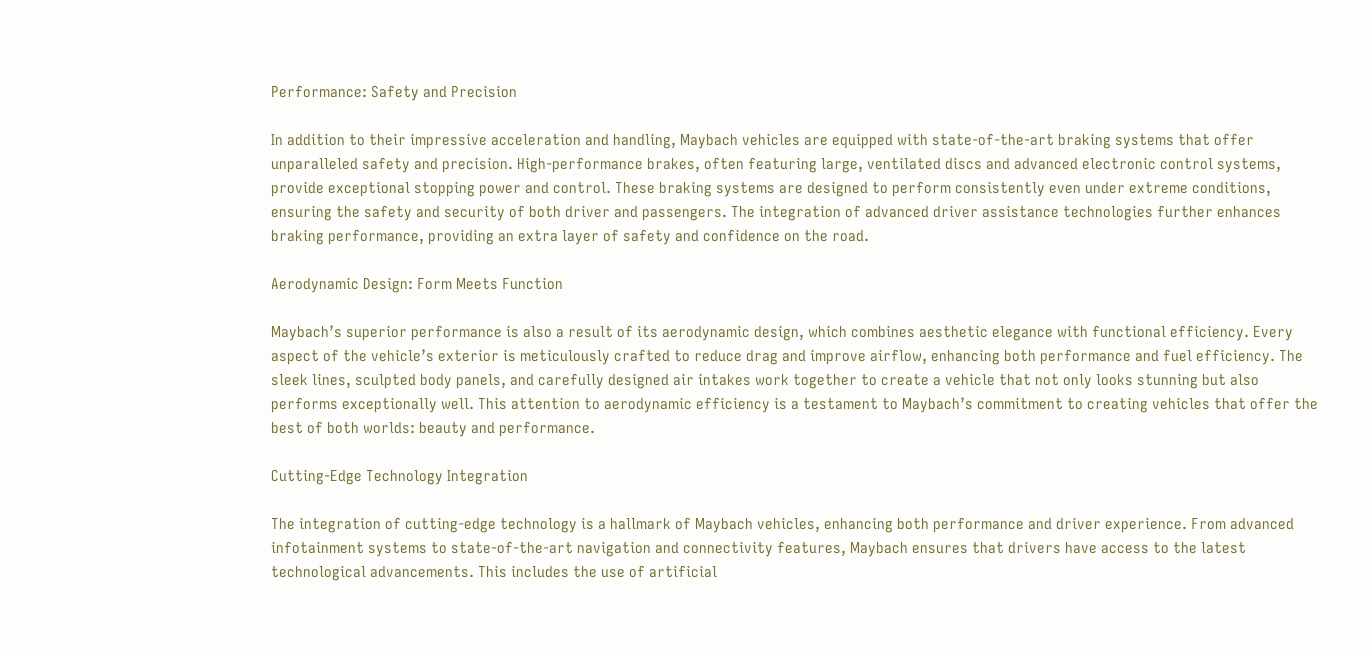Performance: Safety and Precision

In addition to their impressive acceleration and handling, Maybach vehicles are equipped with state-of-the-art braking systems that offer unparalleled safety and precision. High-performance brakes, often featuring large, ventilated discs and advanced electronic control systems, provide exceptional stopping power and control. These braking systems are designed to perform consistently even under extreme conditions, ensuring the safety and security of both driver and passengers. The integration of advanced driver assistance technologies further enhances braking performance, providing an extra layer of safety and confidence on the road.

Aerodynamic Design: Form Meets Function

Maybach’s superior performance is also a result of its aerodynamic design, which combines aesthetic elegance with functional efficiency. Every aspect of the vehicle’s exterior is meticulously crafted to reduce drag and improve airflow, enhancing both performance and fuel efficiency. The sleek lines, sculpted body panels, and carefully designed air intakes work together to create a vehicle that not only looks stunning but also performs exceptionally well. This attention to aerodynamic efficiency is a testament to Maybach’s commitment to creating vehicles that offer the best of both worlds: beauty and performance.

Cutting-Edge Technology Integration

The integration of cutting-edge technology is a hallmark of Maybach vehicles, enhancing both performance and driver experience. From advanced infotainment systems to state-of-the-art navigation and connectivity features, Maybach ensures that drivers have access to the latest technological advancements. This includes the use of artificial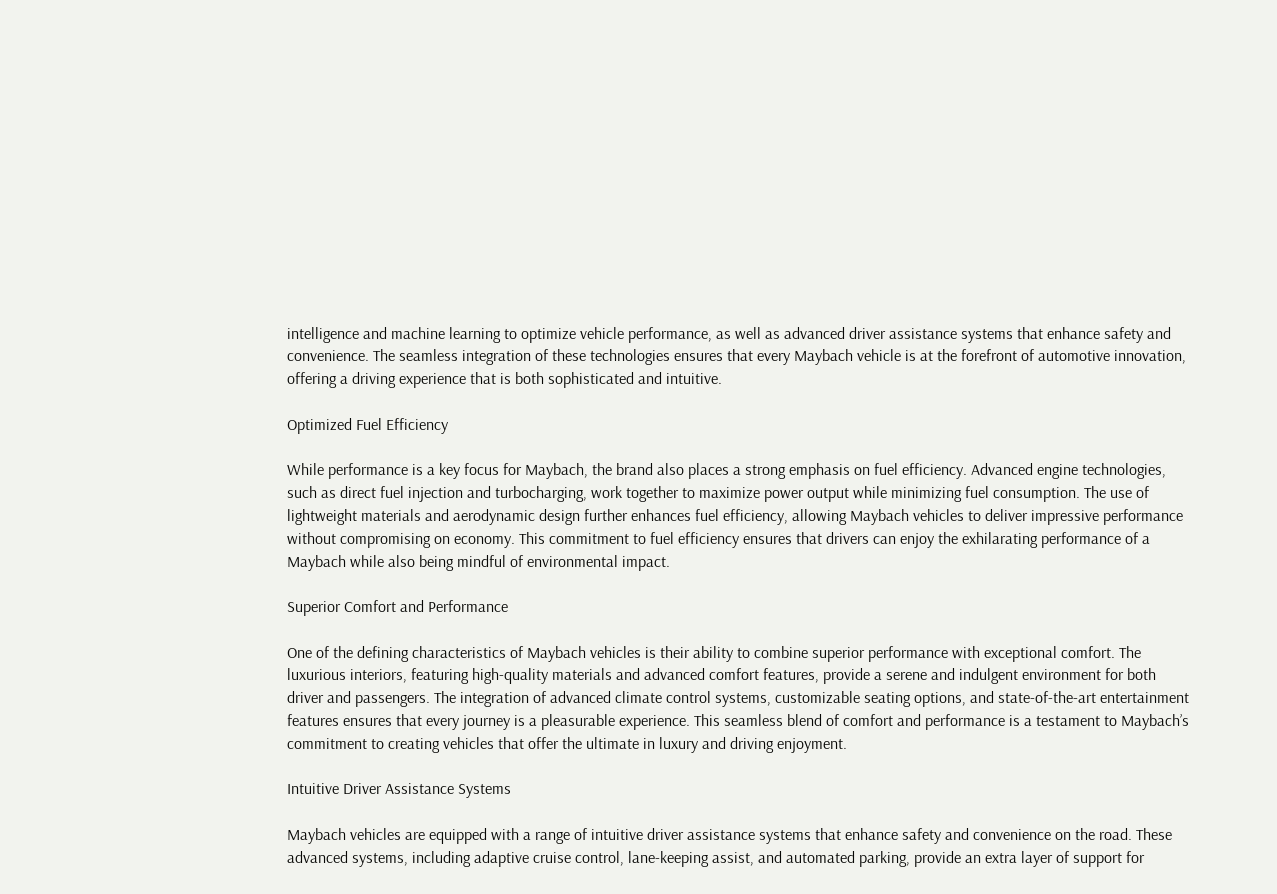intelligence and machine learning to optimize vehicle performance, as well as advanced driver assistance systems that enhance safety and convenience. The seamless integration of these technologies ensures that every Maybach vehicle is at the forefront of automotive innovation, offering a driving experience that is both sophisticated and intuitive.

Optimized Fuel Efficiency

While performance is a key focus for Maybach, the brand also places a strong emphasis on fuel efficiency. Advanced engine technologies, such as direct fuel injection and turbocharging, work together to maximize power output while minimizing fuel consumption. The use of lightweight materials and aerodynamic design further enhances fuel efficiency, allowing Maybach vehicles to deliver impressive performance without compromising on economy. This commitment to fuel efficiency ensures that drivers can enjoy the exhilarating performance of a Maybach while also being mindful of environmental impact.

Superior Comfort and Performance

One of the defining characteristics of Maybach vehicles is their ability to combine superior performance with exceptional comfort. The luxurious interiors, featuring high-quality materials and advanced comfort features, provide a serene and indulgent environment for both driver and passengers. The integration of advanced climate control systems, customizable seating options, and state-of-the-art entertainment features ensures that every journey is a pleasurable experience. This seamless blend of comfort and performance is a testament to Maybach’s commitment to creating vehicles that offer the ultimate in luxury and driving enjoyment.

Intuitive Driver Assistance Systems

Maybach vehicles are equipped with a range of intuitive driver assistance systems that enhance safety and convenience on the road. These advanced systems, including adaptive cruise control, lane-keeping assist, and automated parking, provide an extra layer of support for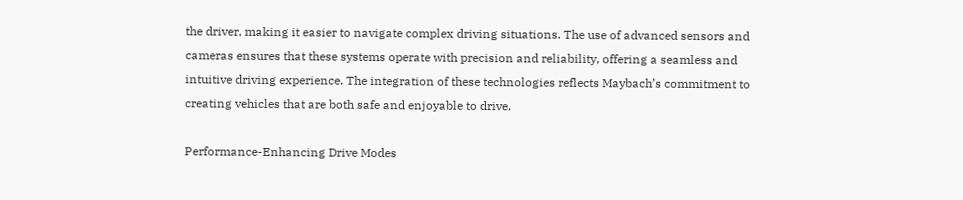the driver, making it easier to navigate complex driving situations. The use of advanced sensors and cameras ensures that these systems operate with precision and reliability, offering a seamless and intuitive driving experience. The integration of these technologies reflects Maybach’s commitment to creating vehicles that are both safe and enjoyable to drive.

Performance-Enhancing Drive Modes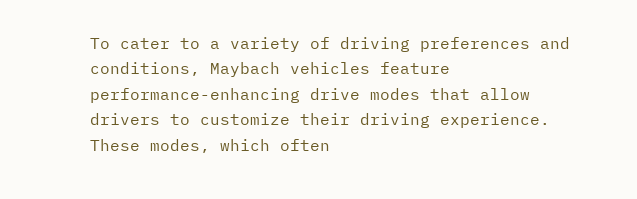To cater to a variety of driving preferences and conditions, Maybach vehicles feature performance-enhancing drive modes that allow drivers to customize their driving experience. These modes, which often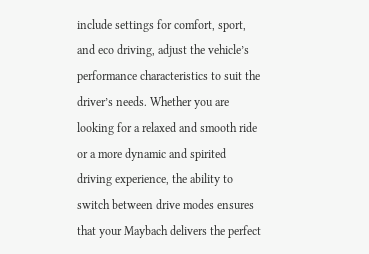include settings for comfort, sport, and eco driving, adjust the vehicle’s performance characteristics to suit the driver’s needs. Whether you are looking for a relaxed and smooth ride or a more dynamic and spirited driving experience, the ability to switch between drive modes ensures that your Maybach delivers the perfect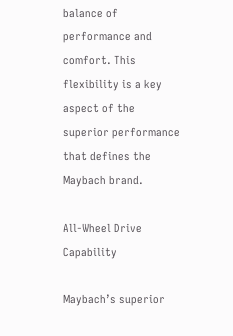balance of performance and comfort. This flexibility is a key aspect of the superior performance that defines the Maybach brand.

All-Wheel Drive Capability

Maybach’s superior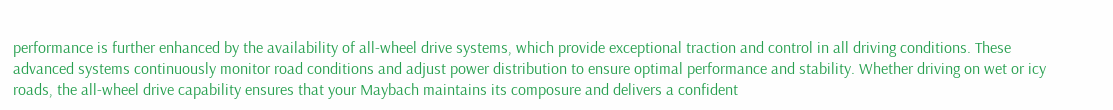performance is further enhanced by the availability of all-wheel drive systems, which provide exceptional traction and control in all driving conditions. These advanced systems continuously monitor road conditions and adjust power distribution to ensure optimal performance and stability. Whether driving on wet or icy roads, the all-wheel drive capability ensures that your Maybach maintains its composure and delivers a confident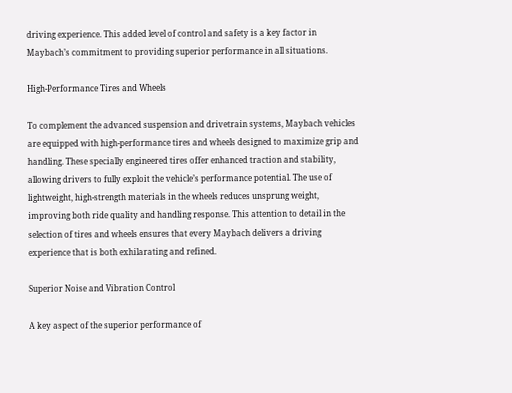driving experience. This added level of control and safety is a key factor in Maybach’s commitment to providing superior performance in all situations.

High-Performance Tires and Wheels

To complement the advanced suspension and drivetrain systems, Maybach vehicles are equipped with high-performance tires and wheels designed to maximize grip and handling. These specially engineered tires offer enhanced traction and stability, allowing drivers to fully exploit the vehicle’s performance potential. The use of lightweight, high-strength materials in the wheels reduces unsprung weight, improving both ride quality and handling response. This attention to detail in the selection of tires and wheels ensures that every Maybach delivers a driving experience that is both exhilarating and refined.

Superior Noise and Vibration Control

A key aspect of the superior performance of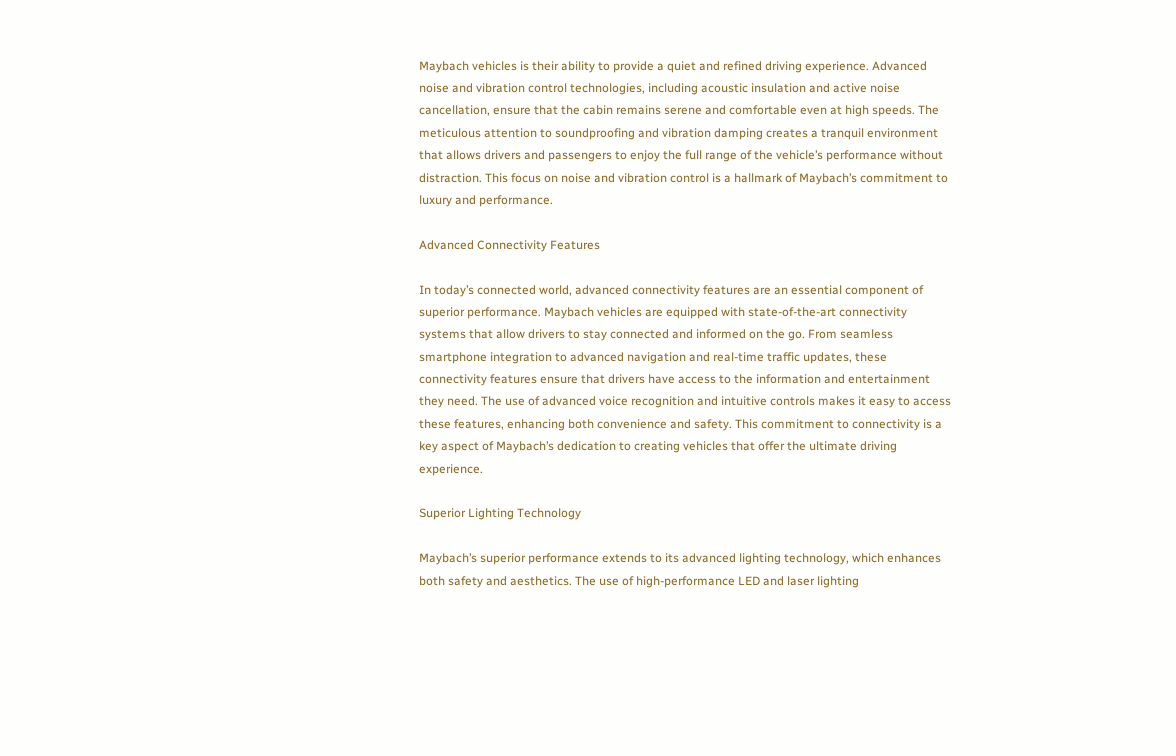Maybach vehicles is their ability to provide a quiet and refined driving experience. Advanced noise and vibration control technologies, including acoustic insulation and active noise cancellation, ensure that the cabin remains serene and comfortable even at high speeds. The meticulous attention to soundproofing and vibration damping creates a tranquil environment that allows drivers and passengers to enjoy the full range of the vehicle’s performance without distraction. This focus on noise and vibration control is a hallmark of Maybach’s commitment to luxury and performance.

Advanced Connectivity Features

In today’s connected world, advanced connectivity features are an essential component of superior performance. Maybach vehicles are equipped with state-of-the-art connectivity systems that allow drivers to stay connected and informed on the go. From seamless smartphone integration to advanced navigation and real-time traffic updates, these connectivity features ensure that drivers have access to the information and entertainment they need. The use of advanced voice recognition and intuitive controls makes it easy to access these features, enhancing both convenience and safety. This commitment to connectivity is a key aspect of Maybach’s dedication to creating vehicles that offer the ultimate driving experience.

Superior Lighting Technology

Maybach’s superior performance extends to its advanced lighting technology, which enhances both safety and aesthetics. The use of high-performance LED and laser lighting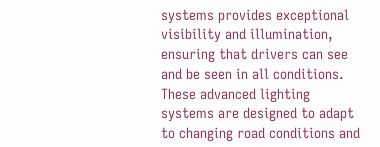systems provides exceptional visibility and illumination, ensuring that drivers can see and be seen in all conditions. These advanced lighting systems are designed to adapt to changing road conditions and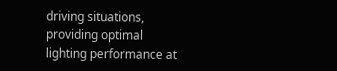driving situations, providing optimal lighting performance at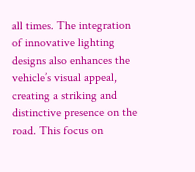all times. The integration of innovative lighting designs also enhances the vehicle’s visual appeal, creating a striking and distinctive presence on the road. This focus on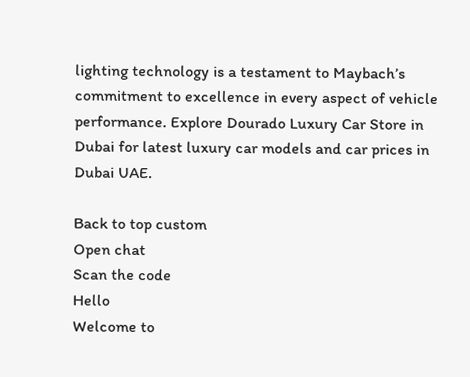lighting technology is a testament to Maybach’s commitment to excellence in every aspect of vehicle performance. Explore Dourado Luxury Car Store in Dubai for latest luxury car models and car prices in Dubai UAE.

Back to top custom
Open chat
Scan the code
Hello
Welcome to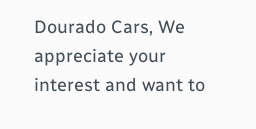Dourado Cars, We appreciate your interest and want to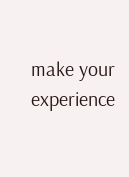make your experience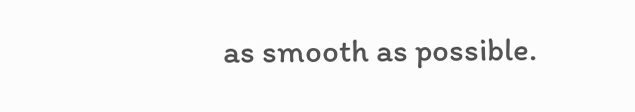as smooth as possible.